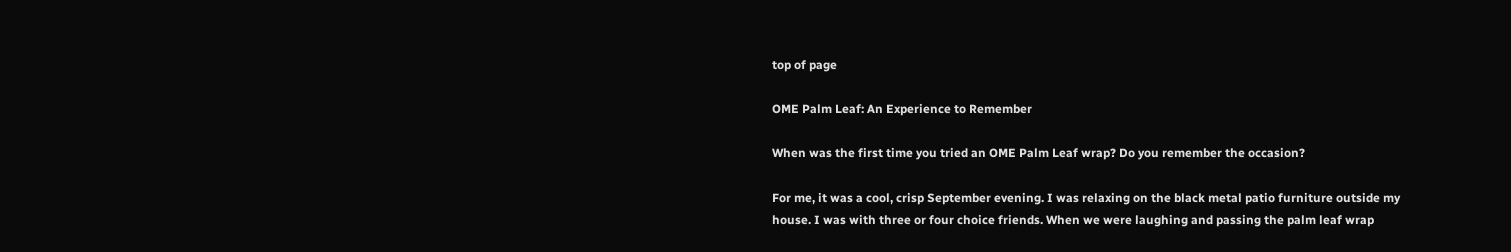top of page

OME Palm Leaf: An Experience to Remember

When was the first time you tried an OME Palm Leaf wrap? Do you remember the occasion?

For me, it was a cool, crisp September evening. I was relaxing on the black metal patio furniture outside my house. I was with three or four choice friends. When we were laughing and passing the palm leaf wrap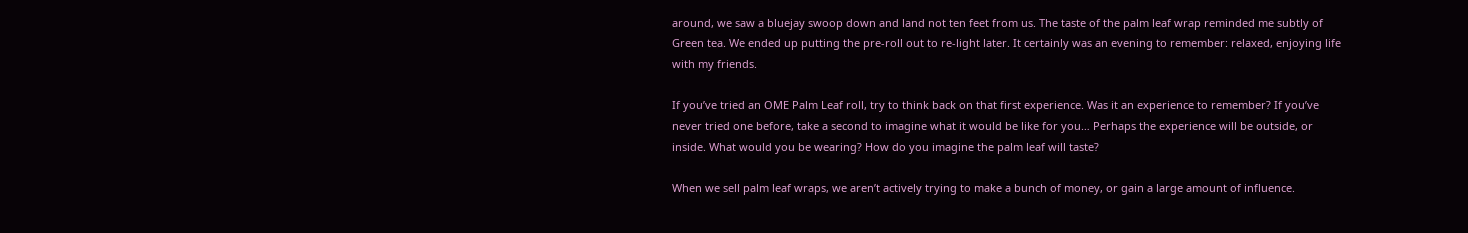around, we saw a bluejay swoop down and land not ten feet from us. The taste of the palm leaf wrap reminded me subtly of Green tea. We ended up putting the pre-roll out to re-light later. It certainly was an evening to remember: relaxed, enjoying life with my friends.

If you’ve tried an OME Palm Leaf roll, try to think back on that first experience. Was it an experience to remember? If you’ve never tried one before, take a second to imagine what it would be like for you… Perhaps the experience will be outside, or inside. What would you be wearing? How do you imagine the palm leaf will taste?

When we sell palm leaf wraps, we aren’t actively trying to make a bunch of money, or gain a large amount of influence.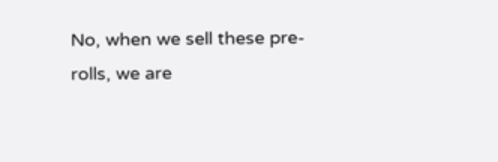No, when we sell these pre-rolls, we are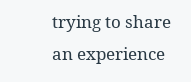trying to share an experience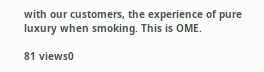with our customers, the experience of pure luxury when smoking. This is OME.

81 views0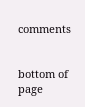comments


bottom of page